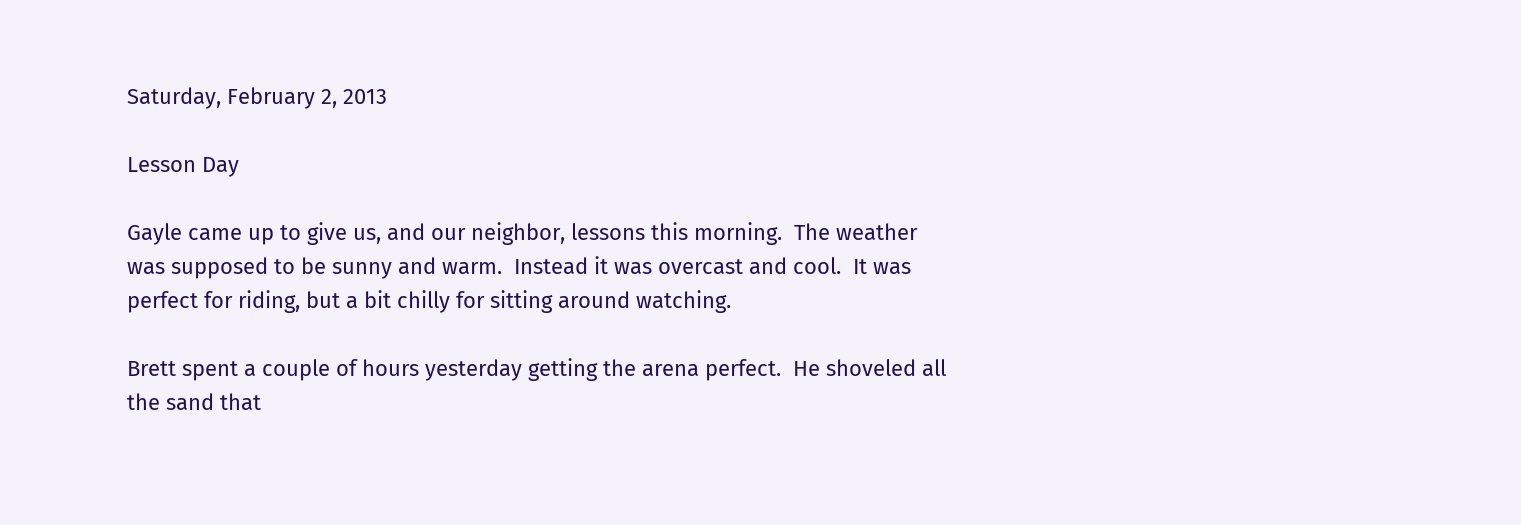Saturday, February 2, 2013

Lesson Day

Gayle came up to give us, and our neighbor, lessons this morning.  The weather was supposed to be sunny and warm.  Instead it was overcast and cool.  It was perfect for riding, but a bit chilly for sitting around watching.

Brett spent a couple of hours yesterday getting the arena perfect.  He shoveled all the sand that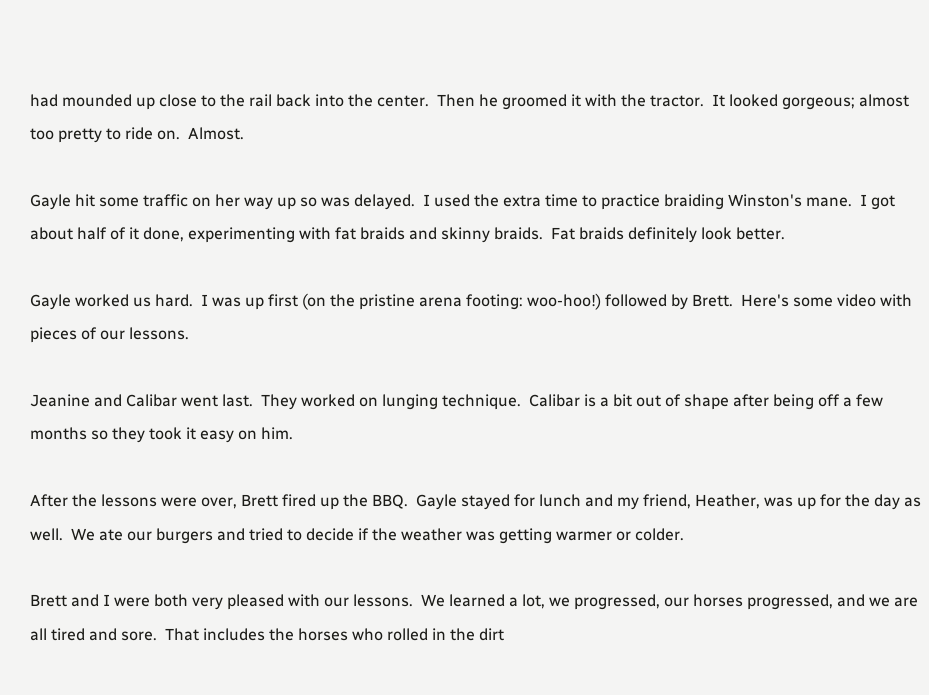had mounded up close to the rail back into the center.  Then he groomed it with the tractor.  It looked gorgeous; almost too pretty to ride on.  Almost.

Gayle hit some traffic on her way up so was delayed.  I used the extra time to practice braiding Winston's mane.  I got about half of it done, experimenting with fat braids and skinny braids.  Fat braids definitely look better.

Gayle worked us hard.  I was up first (on the pristine arena footing: woo-hoo!) followed by Brett.  Here's some video with pieces of our lessons.

Jeanine and Calibar went last.  They worked on lunging technique.  Calibar is a bit out of shape after being off a few months so they took it easy on him.

After the lessons were over, Brett fired up the BBQ.  Gayle stayed for lunch and my friend, Heather, was up for the day as well.  We ate our burgers and tried to decide if the weather was getting warmer or colder.

Brett and I were both very pleased with our lessons.  We learned a lot, we progressed, our horses progressed, and we are all tired and sore.  That includes the horses who rolled in the dirt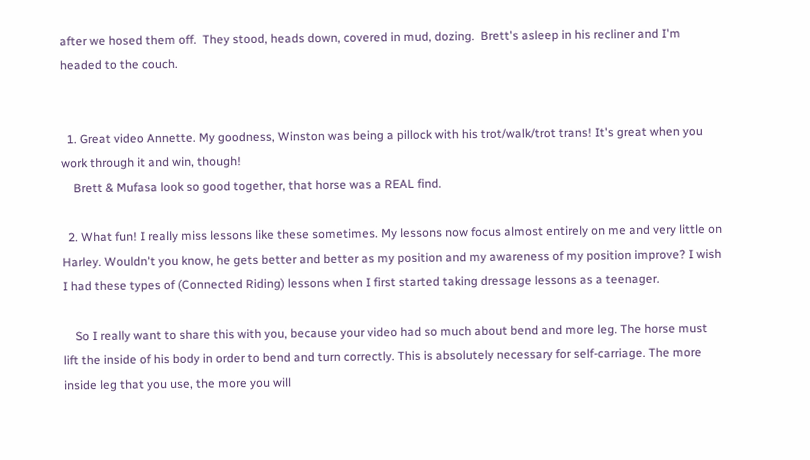after we hosed them off.  They stood, heads down, covered in mud, dozing.  Brett's asleep in his recliner and I'm headed to the couch.


  1. Great video Annette. My goodness, Winston was being a pillock with his trot/walk/trot trans! It's great when you work through it and win, though!
    Brett & Mufasa look so good together, that horse was a REAL find.

  2. What fun! I really miss lessons like these sometimes. My lessons now focus almost entirely on me and very little on Harley. Wouldn't you know, he gets better and better as my position and my awareness of my position improve? I wish I had these types of (Connected Riding) lessons when I first started taking dressage lessons as a teenager.

    So I really want to share this with you, because your video had so much about bend and more leg. The horse must lift the inside of his body in order to bend and turn correctly. This is absolutely necessary for self-carriage. The more inside leg that you use, the more you will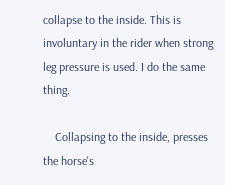collapse to the inside. This is involuntary in the rider when strong leg pressure is used. I do the same thing.

    Collapsing to the inside, presses the horse's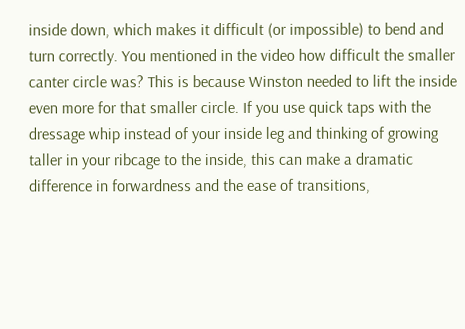inside down, which makes it difficult (or impossible) to bend and turn correctly. You mentioned in the video how difficult the smaller canter circle was? This is because Winston needed to lift the inside even more for that smaller circle. If you use quick taps with the dressage whip instead of your inside leg and thinking of growing taller in your ribcage to the inside, this can make a dramatic difference in forwardness and the ease of transitions,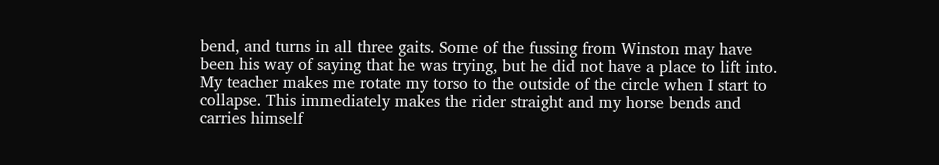bend, and turns in all three gaits. Some of the fussing from Winston may have been his way of saying that he was trying, but he did not have a place to lift into. My teacher makes me rotate my torso to the outside of the circle when I start to collapse. This immediately makes the rider straight and my horse bends and carries himself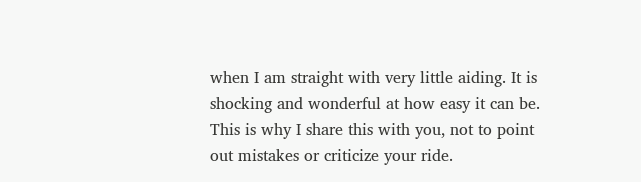when I am straight with very little aiding. It is shocking and wonderful at how easy it can be. This is why I share this with you, not to point out mistakes or criticize your ride.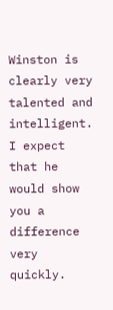Winston is clearly very talented and intelligent. I expect that he would show you a difference very quickly.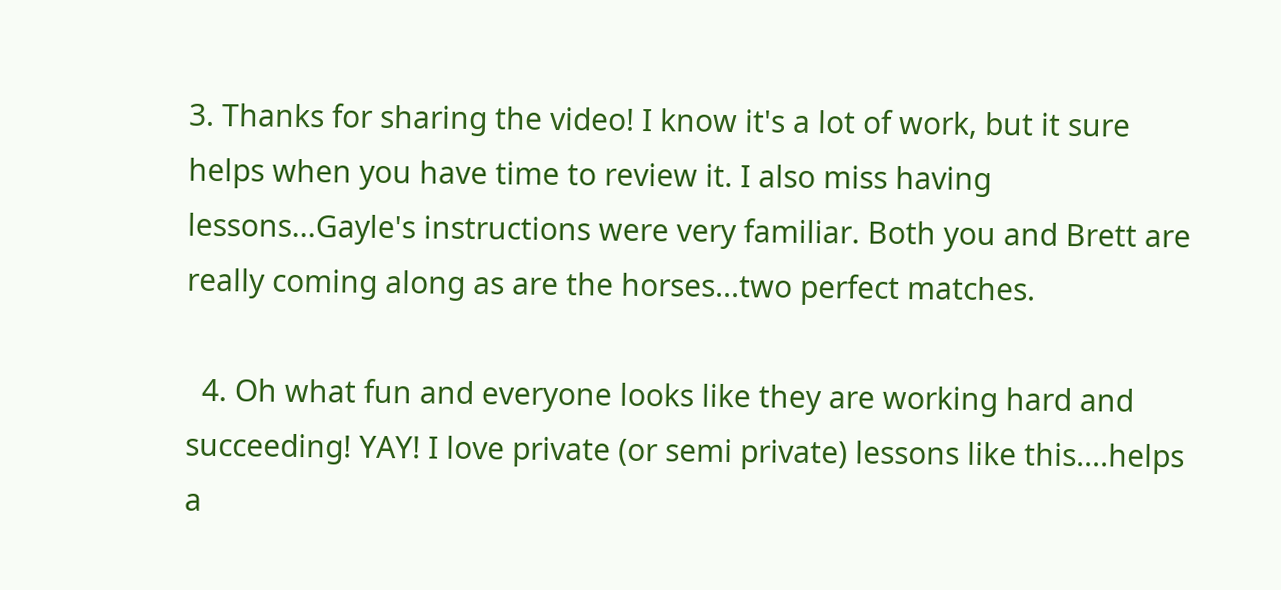3. Thanks for sharing the video! I know it's a lot of work, but it sure helps when you have time to review it. I also miss having lessons...Gayle's instructions were very familiar. Both you and Brett are really coming along as are the horses...two perfect matches.

  4. Oh what fun and everyone looks like they are working hard and succeeding! YAY! I love private (or semi private) lessons like this....helps a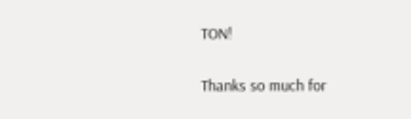TON!


Thanks so much for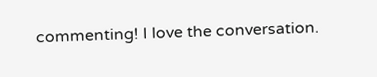commenting! I love the conversation.